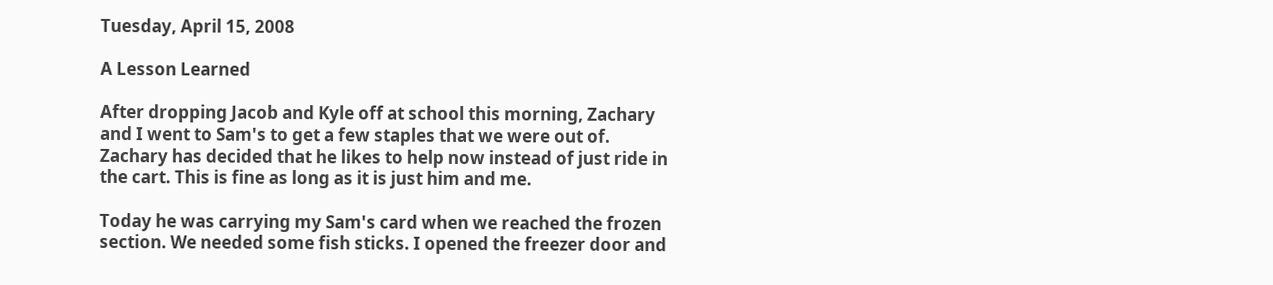Tuesday, April 15, 2008

A Lesson Learned

After dropping Jacob and Kyle off at school this morning, Zachary and I went to Sam's to get a few staples that we were out of. Zachary has decided that he likes to help now instead of just ride in the cart. This is fine as long as it is just him and me.

Today he was carrying my Sam's card when we reached the frozen section. We needed some fish sticks. I opened the freezer door and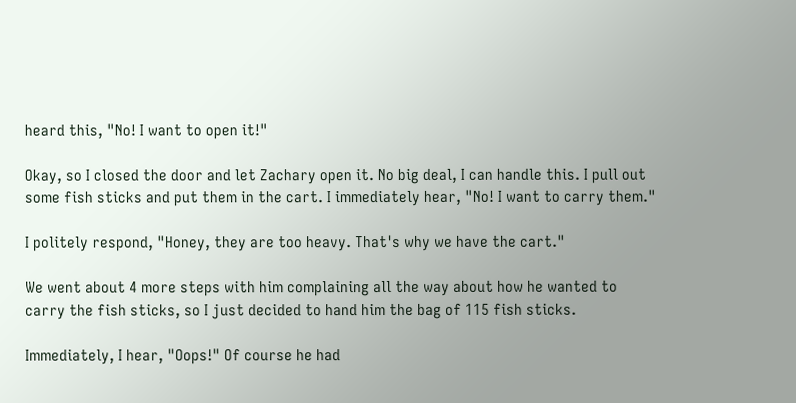heard this, "No! I want to open it!"

Okay, so I closed the door and let Zachary open it. No big deal, I can handle this. I pull out some fish sticks and put them in the cart. I immediately hear, "No! I want to carry them."

I politely respond, "Honey, they are too heavy. That's why we have the cart."

We went about 4 more steps with him complaining all the way about how he wanted to carry the fish sticks, so I just decided to hand him the bag of 115 fish sticks.

Immediately, I hear, "Oops!" Of course he had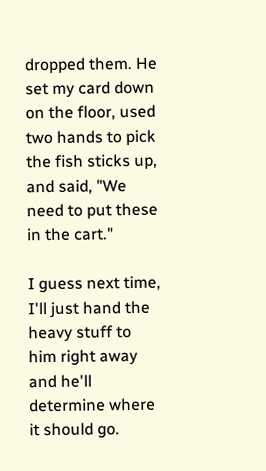dropped them. He set my card down on the floor, used two hands to pick the fish sticks up, and said, "We need to put these in the cart."

I guess next time, I'll just hand the heavy stuff to him right away and he'll determine where it should go.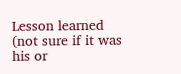Lesson learned (not sure if it was his or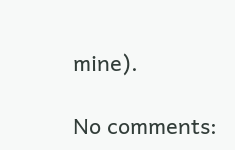mine).

No comments: